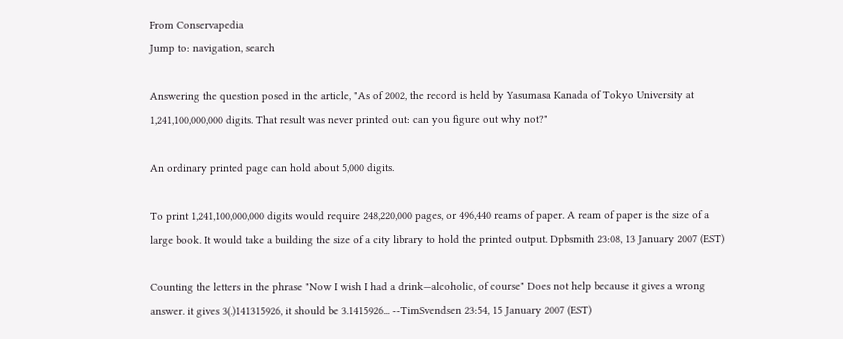From Conservapedia
Jump to: navigation, search

Answering the question posed in the article, "As of 2002, the record is held by Yasumasa Kanada of Tokyo University at 1,241,100,000,000 digits. That result was never printed out: can you figure out why not?"

An ordinary printed page can hold about 5,000 digits.

To print 1,241,100,000,000 digits would require 248,220,000 pages, or 496,440 reams of paper. A ream of paper is the size of a large book. It would take a building the size of a city library to hold the printed output. Dpbsmith 23:08, 13 January 2007 (EST)

Counting the letters in the phrase "Now I wish I had a drink—alcoholic, of course" Does not help because it gives a wrong answer. it gives 3(.)141315926, it should be 3.1415926... --TimSvendsen 23:54, 15 January 2007 (EST)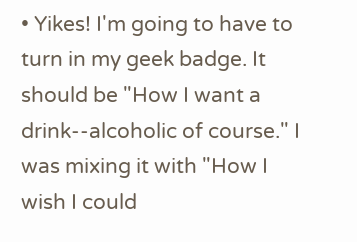• Yikes! I'm going to have to turn in my geek badge. It should be "How I want a drink--alcoholic of course." I was mixing it with "How I wish I could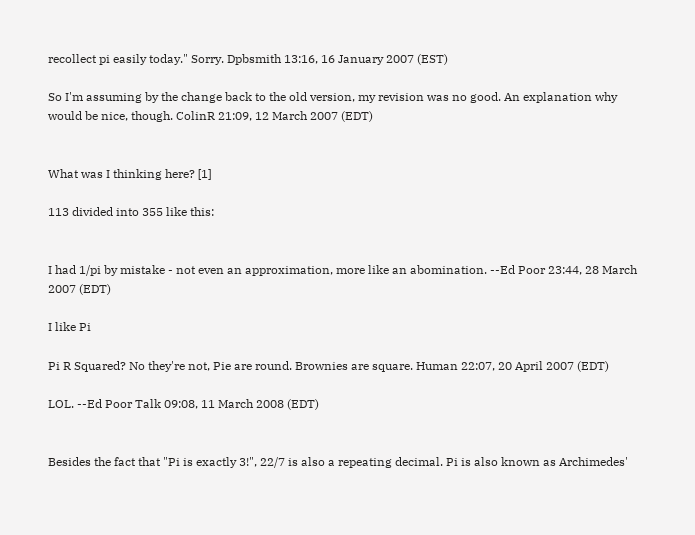recollect pi easily today." Sorry. Dpbsmith 13:16, 16 January 2007 (EST)

So I'm assuming by the change back to the old version, my revision was no good. An explanation why would be nice, though. ColinR 21:09, 12 March 2007 (EDT)


What was I thinking here? [1]

113 divided into 355 like this:


I had 1/pi by mistake - not even an approximation, more like an abomination. --Ed Poor 23:44, 28 March 2007 (EDT)

I like Pi

Pi R Squared? No they're not, Pie are round. Brownies are square. Human 22:07, 20 April 2007 (EDT)

LOL. --Ed Poor Talk 09:08, 11 March 2008 (EDT)


Besides the fact that "Pi is exactly 3!", 22/7 is also a repeating decimal. Pi is also known as Archimedes'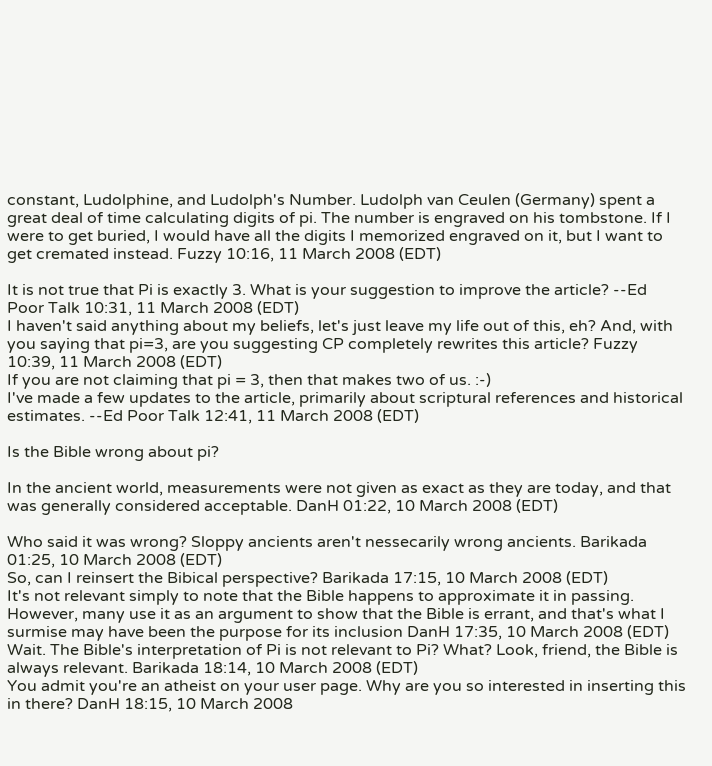constant, Ludolphine, and Ludolph's Number. Ludolph van Ceulen (Germany) spent a great deal of time calculating digits of pi. The number is engraved on his tombstone. If I were to get buried, I would have all the digits I memorized engraved on it, but I want to get cremated instead. Fuzzy 10:16, 11 March 2008 (EDT)

It is not true that Pi is exactly 3. What is your suggestion to improve the article? --Ed Poor Talk 10:31, 11 March 2008 (EDT)
I haven't said anything about my beliefs, let's just leave my life out of this, eh? And, with you saying that pi=3, are you suggesting CP completely rewrites this article? Fuzzy 10:39, 11 March 2008 (EDT)
If you are not claiming that pi = 3, then that makes two of us. :-)
I've made a few updates to the article, primarily about scriptural references and historical estimates. --Ed Poor Talk 12:41, 11 March 2008 (EDT)

Is the Bible wrong about pi?

In the ancient world, measurements were not given as exact as they are today, and that was generally considered acceptable. DanH 01:22, 10 March 2008 (EDT)

Who said it was wrong? Sloppy ancients aren't nessecarily wrong ancients. Barikada 01:25, 10 March 2008 (EDT)
So, can I reinsert the Bibical perspective? Barikada 17:15, 10 March 2008 (EDT)
It's not relevant simply to note that the Bible happens to approximate it in passing. However, many use it as an argument to show that the Bible is errant, and that's what I surmise may have been the purpose for its inclusion DanH 17:35, 10 March 2008 (EDT)
Wait. The Bible's interpretation of Pi is not relevant to Pi? What? Look, friend, the Bible is always relevant. Barikada 18:14, 10 March 2008 (EDT)
You admit you're an atheist on your user page. Why are you so interested in inserting this in there? DanH 18:15, 10 March 2008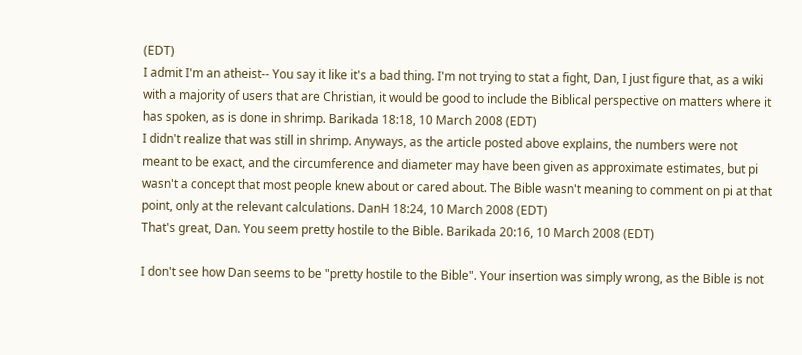(EDT)
I admit I'm an atheist-- You say it like it's a bad thing. I'm not trying to stat a fight, Dan, I just figure that, as a wiki with a majority of users that are Christian, it would be good to include the Biblical perspective on matters where it has spoken, as is done in shrimp. Barikada 18:18, 10 March 2008 (EDT)
I didn't realize that was still in shrimp. Anyways, as the article posted above explains, the numbers were not meant to be exact, and the circumference and diameter may have been given as approximate estimates, but pi wasn't a concept that most people knew about or cared about. The Bible wasn't meaning to comment on pi at that point, only at the relevant calculations. DanH 18:24, 10 March 2008 (EDT)
That's great, Dan. You seem pretty hostile to the Bible. Barikada 20:16, 10 March 2008 (EDT)

I don't see how Dan seems to be "pretty hostile to the Bible". Your insertion was simply wrong, as the Bible is not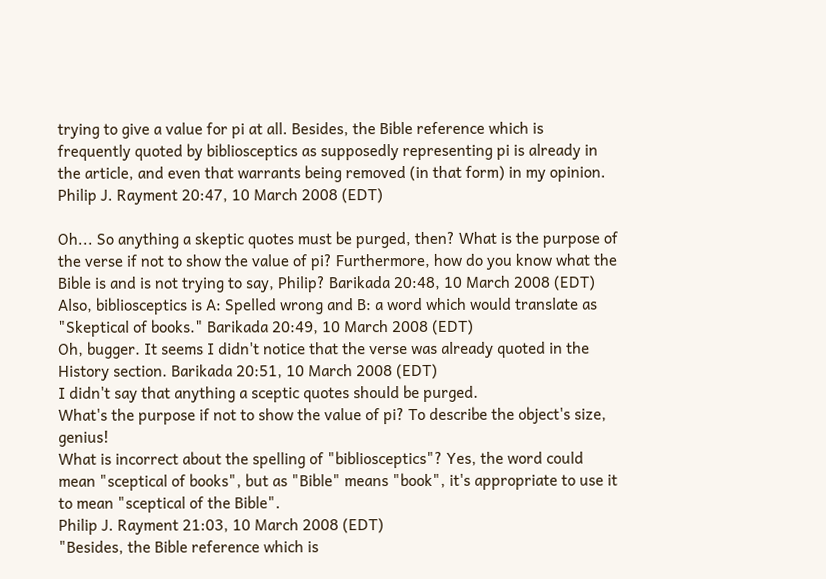trying to give a value for pi at all. Besides, the Bible reference which is frequently quoted by bibliosceptics as supposedly representing pi is already in the article, and even that warrants being removed (in that form) in my opinion. Philip J. Rayment 20:47, 10 March 2008 (EDT)

Oh... So anything a skeptic quotes must be purged, then? What is the purpose of the verse if not to show the value of pi? Furthermore, how do you know what the Bible is and is not trying to say, Philip? Barikada 20:48, 10 March 2008 (EDT)
Also, bibliosceptics is A: Spelled wrong and B: a word which would translate as "Skeptical of books." Barikada 20:49, 10 March 2008 (EDT)
Oh, bugger. It seems I didn't notice that the verse was already quoted in the History section. Barikada 20:51, 10 March 2008 (EDT)
I didn't say that anything a sceptic quotes should be purged.
What's the purpose if not to show the value of pi? To describe the object's size, genius!
What is incorrect about the spelling of "bibliosceptics"? Yes, the word could mean "sceptical of books", but as "Bible" means "book", it's appropriate to use it to mean "sceptical of the Bible".
Philip J. Rayment 21:03, 10 March 2008 (EDT)
"Besides, the Bible reference which is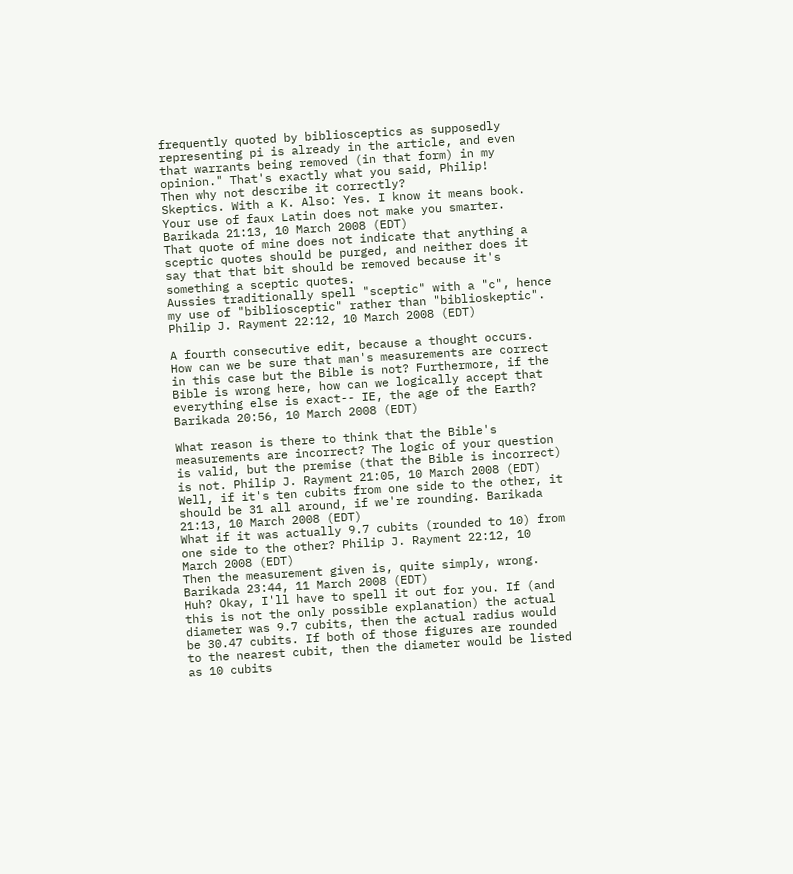frequently quoted by bibliosceptics as supposedly representing pi is already in the article, and even that warrants being removed (in that form) in my opinion." That's exactly what you said, Philip!
Then why not describe it correctly?
Skeptics. With a K. Also: Yes. I know it means book. Your use of faux Latin does not make you smarter. Barikada 21:13, 10 March 2008 (EDT)
That quote of mine does not indicate that anything a sceptic quotes should be purged, and neither does it say that that bit should be removed because it's something a sceptic quotes.
Aussies traditionally spell "sceptic" with a "c", hence my use of "bibliosceptic" rather than "biblioskeptic".
Philip J. Rayment 22:12, 10 March 2008 (EDT)

A fourth consecutive edit, because a thought occurs. How can we be sure that man's measurements are correct in this case but the Bible is not? Furthermore, if the Bible is wrong here, how can we logically accept that everything else is exact-- IE, the age of the Earth? Barikada 20:56, 10 March 2008 (EDT)

What reason is there to think that the Bible's measurements are incorrect? The logic of your question is valid, but the premise (that the Bible is incorrect) is not. Philip J. Rayment 21:05, 10 March 2008 (EDT)
Well, if it's ten cubits from one side to the other, it should be 31 all around, if we're rounding. Barikada 21:13, 10 March 2008 (EDT)
What if it was actually 9.7 cubits (rounded to 10) from one side to the other? Philip J. Rayment 22:12, 10 March 2008 (EDT)
Then the measurement given is, quite simply, wrong. Barikada 23:44, 11 March 2008 (EDT)
Huh? Okay, I'll have to spell it out for you. If (and this is not the only possible explanation) the actual diameter was 9.7 cubits, then the actual radius would be 30.47 cubits. If both of those figures are rounded to the nearest cubit, then the diameter would be listed as 10 cubits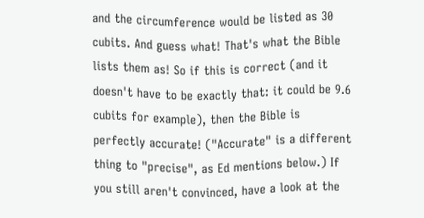and the circumference would be listed as 30 cubits. And guess what! That's what the Bible lists them as! So if this is correct (and it doesn't have to be exactly that: it could be 9.6 cubits for example), then the Bible is perfectly accurate! ("Accurate" is a different thing to "precise", as Ed mentions below.) If you still aren't convinced, have a look at the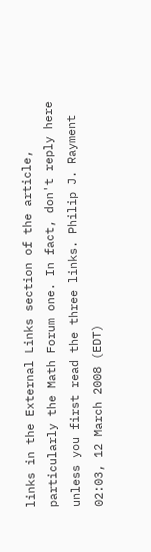links in the External Links section of the article, particularly the Math Forum one. In fact, don't reply here unless you first read the three links. Philip J. Rayment 02:03, 12 March 2008 (EDT)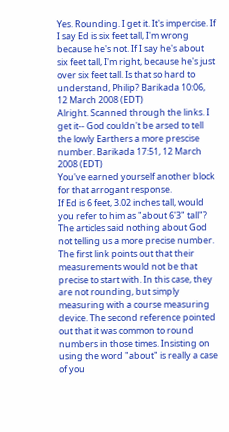Yes. Rounding. I get it. It's impercise. If I say Ed is six feet tall, I'm wrong because he's not. If I say he's about six feet tall, I'm right, because he's just over six feet tall. Is that so hard to understand, Philip? Barikada 10:06, 12 March 2008 (EDT)
Alright. Scanned through the links. I get it-- God couldn't be arsed to tell the lowly Earthers a more prescise number. Barikada 17:51, 12 March 2008 (EDT)
You've earned yourself another block for that arrogant response.
If Ed is 6 feet, 3.02 inches tall, would you refer to him as "about 6'3" tall"? The articles said nothing about God not telling us a more precise number. The first link points out that their measurements would not be that precise to start with. In this case, they are not rounding, but simply measuring with a course measuring device. The second reference pointed out that it was common to round numbers in those times. Insisting on using the word "about" is really a case of you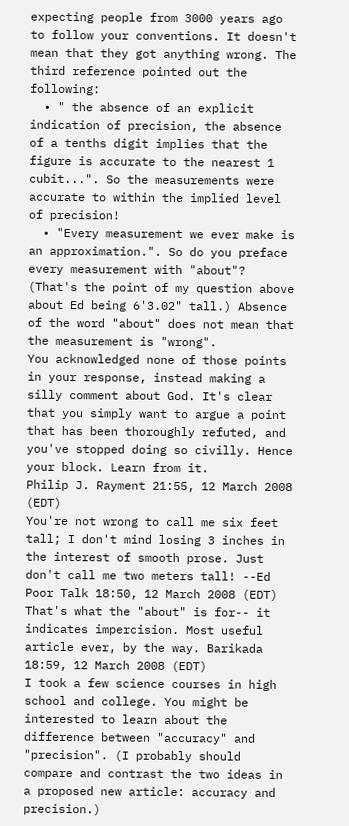expecting people from 3000 years ago to follow your conventions. It doesn't mean that they got anything wrong. The third reference pointed out the following:
  • " the absence of an explicit indication of precision, the absence of a tenths digit implies that the figure is accurate to the nearest 1 cubit...". So the measurements were accurate to within the implied level of precision!
  • "Every measurement we ever make is an approximation.". So do you preface every measurement with "about"? (That's the point of my question above about Ed being 6'3.02" tall.) Absence of the word "about" does not mean that the measurement is "wrong".
You acknowledged none of those points in your response, instead making a silly comment about God. It's clear that you simply want to argue a point that has been thoroughly refuted, and you've stopped doing so civilly. Hence your block. Learn from it.
Philip J. Rayment 21:55, 12 March 2008 (EDT)
You're not wrong to call me six feet tall; I don't mind losing 3 inches in the interest of smooth prose. Just don't call me two meters tall! --Ed Poor Talk 18:50, 12 March 2008 (EDT)
That's what the "about" is for-- it indicates impercision. Most useful article ever, by the way. Barikada 18:59, 12 March 2008 (EDT)
I took a few science courses in high school and college. You might be interested to learn about the difference between "accuracy" and "precision". (I probably should compare and contrast the two ideas in a proposed new article: accuracy and precision.)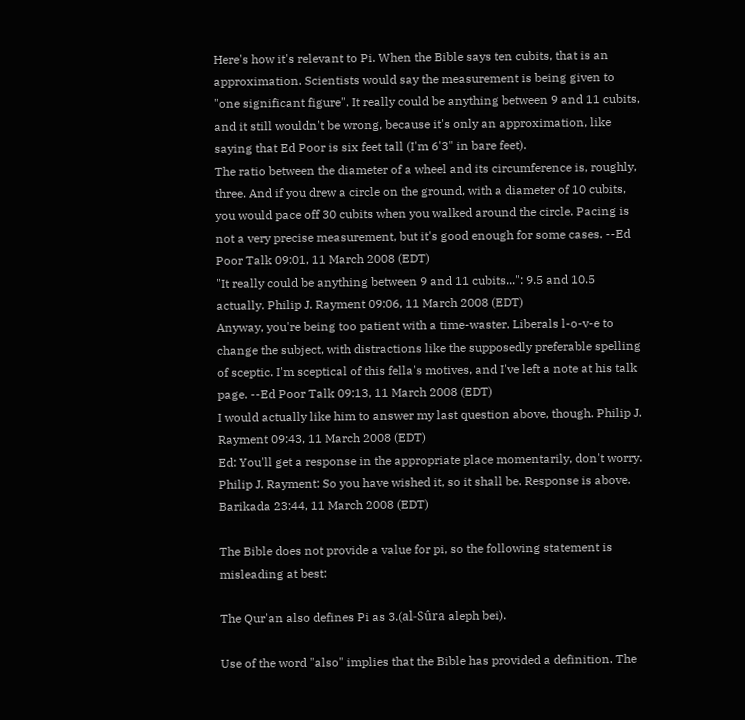Here's how it's relevant to Pi. When the Bible says ten cubits, that is an approximation. Scientists would say the measurement is being given to "one significant figure". It really could be anything between 9 and 11 cubits, and it still wouldn't be wrong, because it's only an approximation, like saying that Ed Poor is six feet tall (I'm 6'3" in bare feet).
The ratio between the diameter of a wheel and its circumference is, roughly, three. And if you drew a circle on the ground, with a diameter of 10 cubits, you would pace off 30 cubits when you walked around the circle. Pacing is not a very precise measurement, but it's good enough for some cases. --Ed Poor Talk 09:01, 11 March 2008 (EDT)
"It really could be anything between 9 and 11 cubits...": 9.5 and 10.5 actually. Philip J. Rayment 09:06, 11 March 2008 (EDT)
Anyway, you're being too patient with a time-waster. Liberals l-o-v-e to change the subject, with distractions like the supposedly preferable spelling of sceptic. I'm sceptical of this fella's motives, and I've left a note at his talk page. --Ed Poor Talk 09:13, 11 March 2008 (EDT)
I would actually like him to answer my last question above, though. Philip J. Rayment 09:43, 11 March 2008 (EDT)
Ed: You'll get a response in the appropriate place momentarily, don't worry.
Philip J. Rayment: So you have wished it, so it shall be. Response is above. Barikada 23:44, 11 March 2008 (EDT)

The Bible does not provide a value for pi, so the following statement is misleading at best:

The Qur'an also defines Pi as 3.(al-Sûra aleph bei).

Use of the word "also" implies that the Bible has provided a definition. The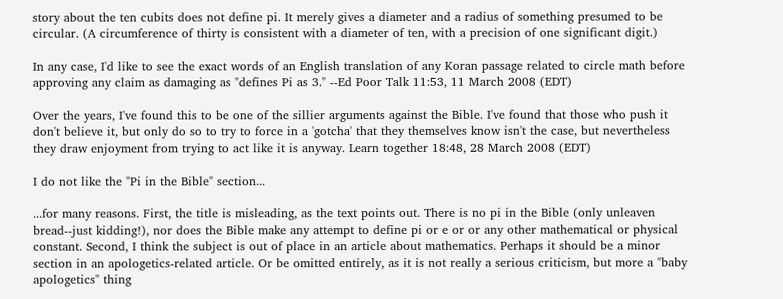story about the ten cubits does not define pi. It merely gives a diameter and a radius of something presumed to be circular. (A circumference of thirty is consistent with a diameter of ten, with a precision of one significant digit.)

In any case, I'd like to see the exact words of an English translation of any Koran passage related to circle math before approving any claim as damaging as "defines Pi as 3." --Ed Poor Talk 11:53, 11 March 2008 (EDT)

Over the years, I've found this to be one of the sillier arguments against the Bible. I've found that those who push it don't believe it, but only do so to try to force in a 'gotcha' that they themselves know isn't the case, but nevertheless they draw enjoyment from trying to act like it is anyway. Learn together 18:48, 28 March 2008 (EDT)

I do not like the "Pi in the Bible" section...

...for many reasons. First, the title is misleading, as the text points out. There is no pi in the Bible (only unleaven bread--just kidding!), nor does the Bible make any attempt to define pi or e or or any other mathematical or physical constant. Second, I think the subject is out of place in an article about mathematics. Perhaps it should be a minor section in an apologetics-related article. Or be omitted entirely, as it is not really a serious criticism, but more a "baby apologetics" thing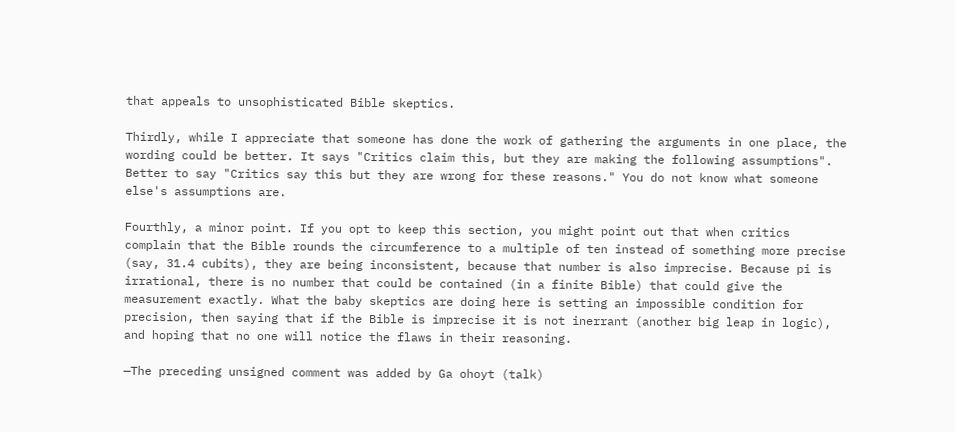that appeals to unsophisticated Bible skeptics.

Thirdly, while I appreciate that someone has done the work of gathering the arguments in one place, the wording could be better. It says "Critics claim this, but they are making the following assumptions". Better to say "Critics say this but they are wrong for these reasons." You do not know what someone else's assumptions are.

Fourthly, a minor point. If you opt to keep this section, you might point out that when critics complain that the Bible rounds the circumference to a multiple of ten instead of something more precise (say, 31.4 cubits), they are being inconsistent, because that number is also imprecise. Because pi is irrational, there is no number that could be contained (in a finite Bible) that could give the measurement exactly. What the baby skeptics are doing here is setting an impossible condition for precision, then saying that if the Bible is imprecise it is not inerrant (another big leap in logic), and hoping that no one will notice the flaws in their reasoning.

—The preceding unsigned comment was added by Ga ohoyt (talk)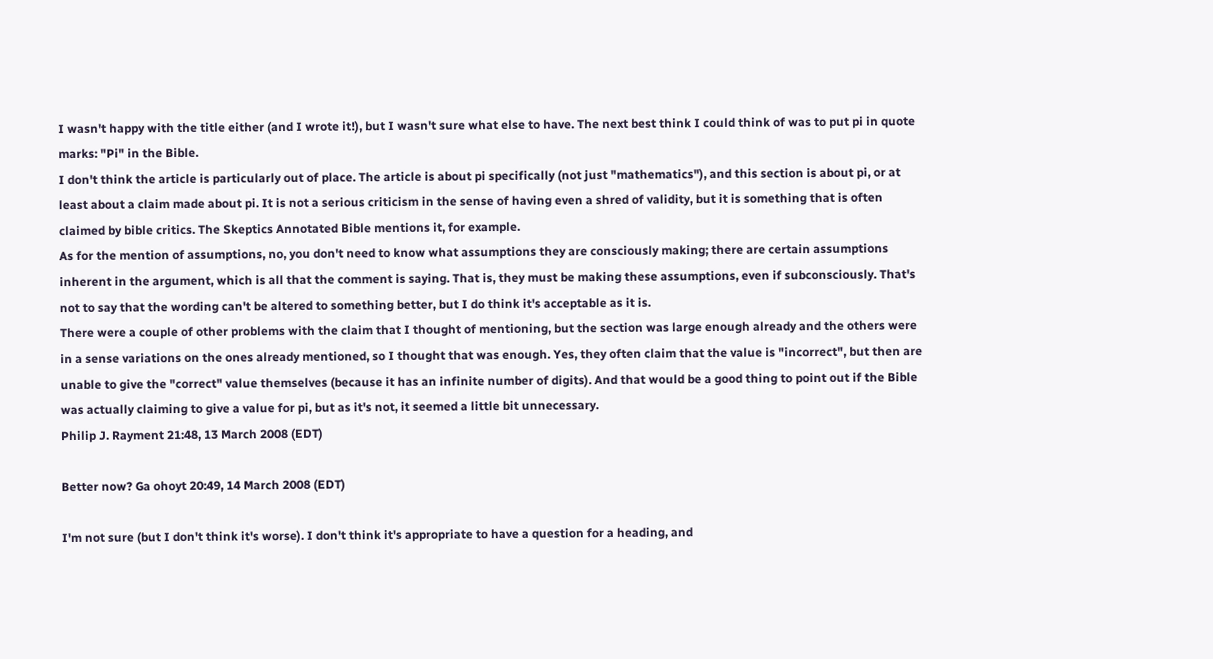I wasn't happy with the title either (and I wrote it!), but I wasn't sure what else to have. The next best think I could think of was to put pi in quote marks: "Pi" in the Bible.
I don't think the article is particularly out of place. The article is about pi specifically (not just "mathematics"), and this section is about pi, or at least about a claim made about pi. It is not a serious criticism in the sense of having even a shred of validity, but it is something that is often claimed by bible critics. The Skeptics Annotated Bible mentions it, for example.
As for the mention of assumptions, no, you don't need to know what assumptions they are consciously making; there are certain assumptions inherent in the argument, which is all that the comment is saying. That is, they must be making these assumptions, even if subconsciously. That's not to say that the wording can't be altered to something better, but I do think it's acceptable as it is.
There were a couple of other problems with the claim that I thought of mentioning, but the section was large enough already and the others were in a sense variations on the ones already mentioned, so I thought that was enough. Yes, they often claim that the value is "incorrect", but then are unable to give the "correct" value themselves (because it has an infinite number of digits). And that would be a good thing to point out if the Bible was actually claiming to give a value for pi, but as it's not, it seemed a little bit unnecessary.
Philip J. Rayment 21:48, 13 March 2008 (EDT)

Better now? Ga ohoyt 20:49, 14 March 2008 (EDT)

I'm not sure (but I don't think it's worse). I don't think it's appropriate to have a question for a heading, and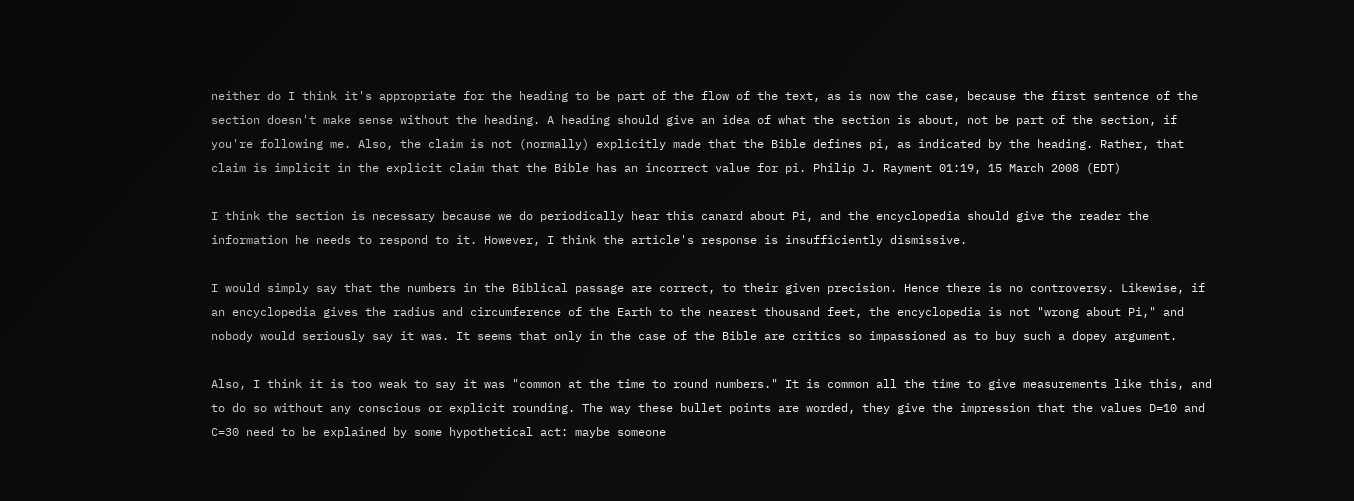neither do I think it's appropriate for the heading to be part of the flow of the text, as is now the case, because the first sentence of the section doesn't make sense without the heading. A heading should give an idea of what the section is about, not be part of the section, if you're following me. Also, the claim is not (normally) explicitly made that the Bible defines pi, as indicated by the heading. Rather, that claim is implicit in the explicit claim that the Bible has an incorrect value for pi. Philip J. Rayment 01:19, 15 March 2008 (EDT)

I think the section is necessary because we do periodically hear this canard about Pi, and the encyclopedia should give the reader the information he needs to respond to it. However, I think the article's response is insufficiently dismissive.

I would simply say that the numbers in the Biblical passage are correct, to their given precision. Hence there is no controversy. Likewise, if an encyclopedia gives the radius and circumference of the Earth to the nearest thousand feet, the encyclopedia is not "wrong about Pi," and nobody would seriously say it was. It seems that only in the case of the Bible are critics so impassioned as to buy such a dopey argument.

Also, I think it is too weak to say it was "common at the time to round numbers." It is common all the time to give measurements like this, and to do so without any conscious or explicit rounding. The way these bullet points are worded, they give the impression that the values D=10 and C=30 need to be explained by some hypothetical act: maybe someone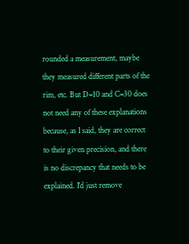rounded a measurement, maybe they measured different parts of the rim, etc. But D=10 and C=30 does not need any of these explanations because, as I said, they are correct to their given precision, and there is no discrepancy that needs to be explained. I'd just remove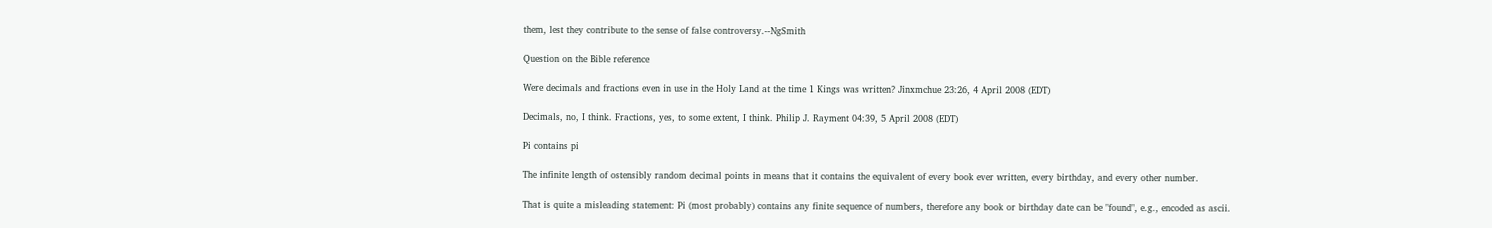them, lest they contribute to the sense of false controversy.--NgSmith

Question on the Bible reference

Were decimals and fractions even in use in the Holy Land at the time 1 Kings was written? Jinxmchue 23:26, 4 April 2008 (EDT)

Decimals, no, I think. Fractions, yes, to some extent, I think. Philip J. Rayment 04:39, 5 April 2008 (EDT)

Pi contains pi

The infinite length of ostensibly random decimal points in means that it contains the equivalent of every book ever written, every birthday, and every other number.

That is quite a misleading statement: Pi (most probably) contains any finite sequence of numbers, therefore any book or birthday date can be "found", e.g., encoded as ascii.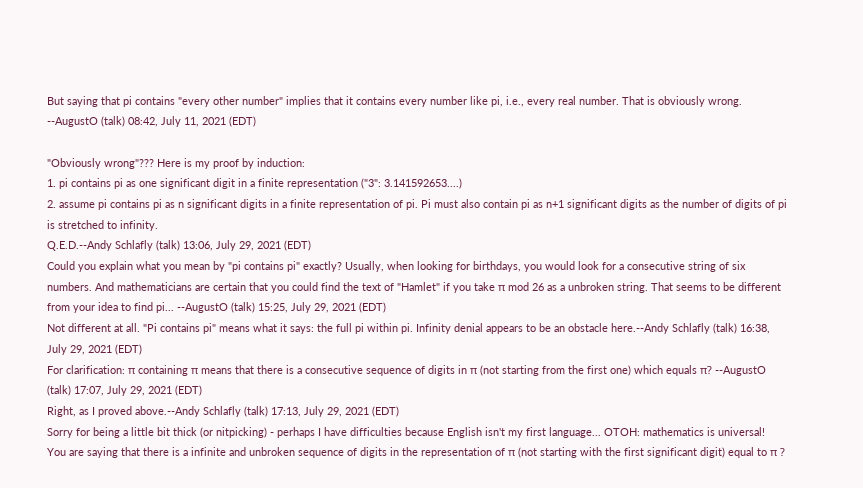But saying that pi contains "every other number" implies that it contains every number like pi, i.e., every real number. That is obviously wrong. --AugustO (talk) 08:42, July 11, 2021 (EDT)

"Obviously wrong"??? Here is my proof by induction:
1. pi contains pi as one significant digit in a finite representation ("3": 3.141592653....)
2. assume pi contains pi as n significant digits in a finite representation of pi. Pi must also contain pi as n+1 significant digits as the number of digits of pi is stretched to infinity.
Q.E.D.--Andy Schlafly (talk) 13:06, July 29, 2021 (EDT)
Could you explain what you mean by "pi contains pi" exactly? Usually, when looking for birthdays, you would look for a consecutive string of six numbers. And mathematicians are certain that you could find the text of "Hamlet" if you take π mod 26 as a unbroken string. That seems to be different from your idea to find pi... --AugustO (talk) 15:25, July 29, 2021 (EDT)
Not different at all. "Pi contains pi" means what it says: the full pi within pi. Infinity denial appears to be an obstacle here.--Andy Schlafly (talk) 16:38, July 29, 2021 (EDT)
For clarification: π containing π means that there is a consecutive sequence of digits in π (not starting from the first one) which equals π? --AugustO (talk) 17:07, July 29, 2021 (EDT)
Right, as I proved above.--Andy Schlafly (talk) 17:13, July 29, 2021 (EDT)
Sorry for being a little bit thick (or nitpicking) - perhaps I have difficulties because English isn't my first language... OTOH: mathematics is universal!
You are saying that there is a infinite and unbroken sequence of digits in the representation of π (not starting with the first significant digit) equal to π ?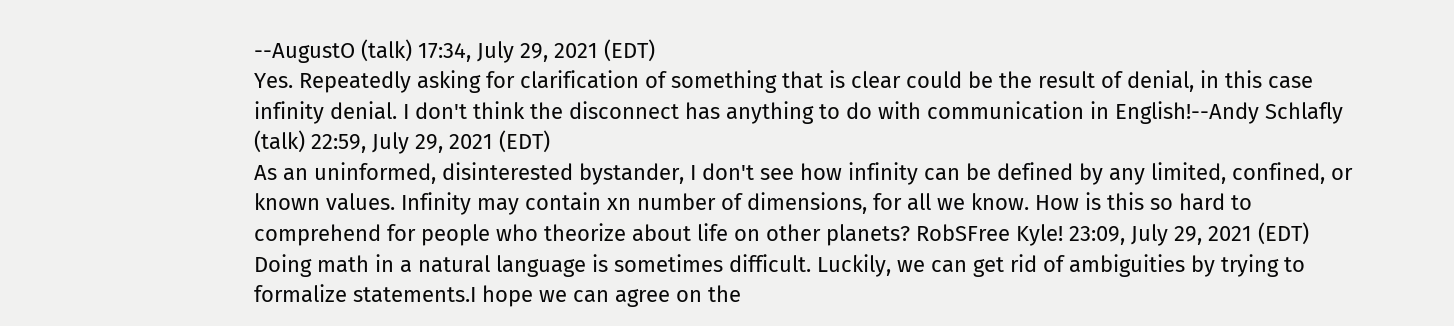--AugustO (talk) 17:34, July 29, 2021 (EDT)
Yes. Repeatedly asking for clarification of something that is clear could be the result of denial, in this case infinity denial. I don't think the disconnect has anything to do with communication in English!--Andy Schlafly (talk) 22:59, July 29, 2021 (EDT)
As an uninformed, disinterested bystander, I don't see how infinity can be defined by any limited, confined, or known values. Infinity may contain xn number of dimensions, for all we know. How is this so hard to comprehend for people who theorize about life on other planets? RobSFree Kyle! 23:09, July 29, 2021 (EDT)
Doing math in a natural language is sometimes difficult. Luckily, we can get rid of ambiguities by trying to formalize statements.I hope we can agree on the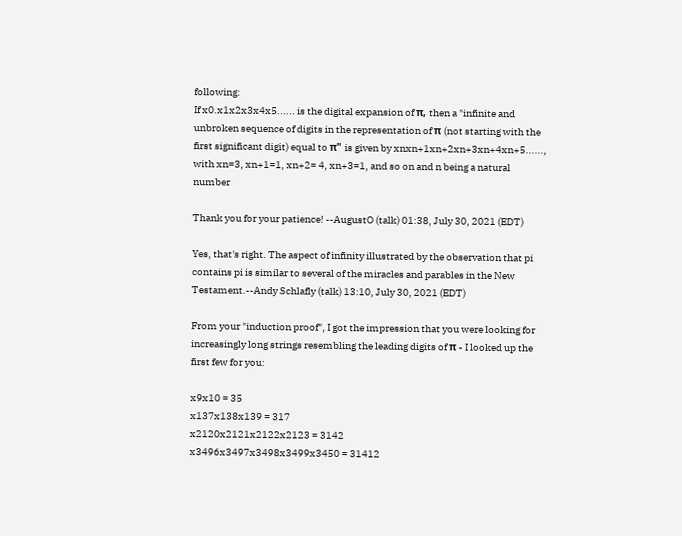following:
If x0.x1x2x3x4x5...... is the digital expansion of π, then a "infinite and unbroken sequence of digits in the representation of π (not starting with the first significant digit) equal to π" is given by xnxn+1xn+2xn+3xn+4xn+5......, with xn=3, xn+1=1, xn+2= 4, xn+3=1, and so on and n being a natural number

Thank you for your patience! --AugustO (talk) 01:38, July 30, 2021 (EDT)

Yes, that's right. The aspect of infinity illustrated by the observation that pi contains pi is similar to several of the miracles and parables in the New Testament.--Andy Schlafly (talk) 13:10, July 30, 2021 (EDT)

From your "induction proof", I got the impression that you were looking for increasingly long strings resembling the leading digits of π - I looked up the first few for you:

x9x10 = 35
x137x138x139 = 317
x2120x2121x2122x2123 = 3142
x3496x3497x3498x3499x3450 = 31412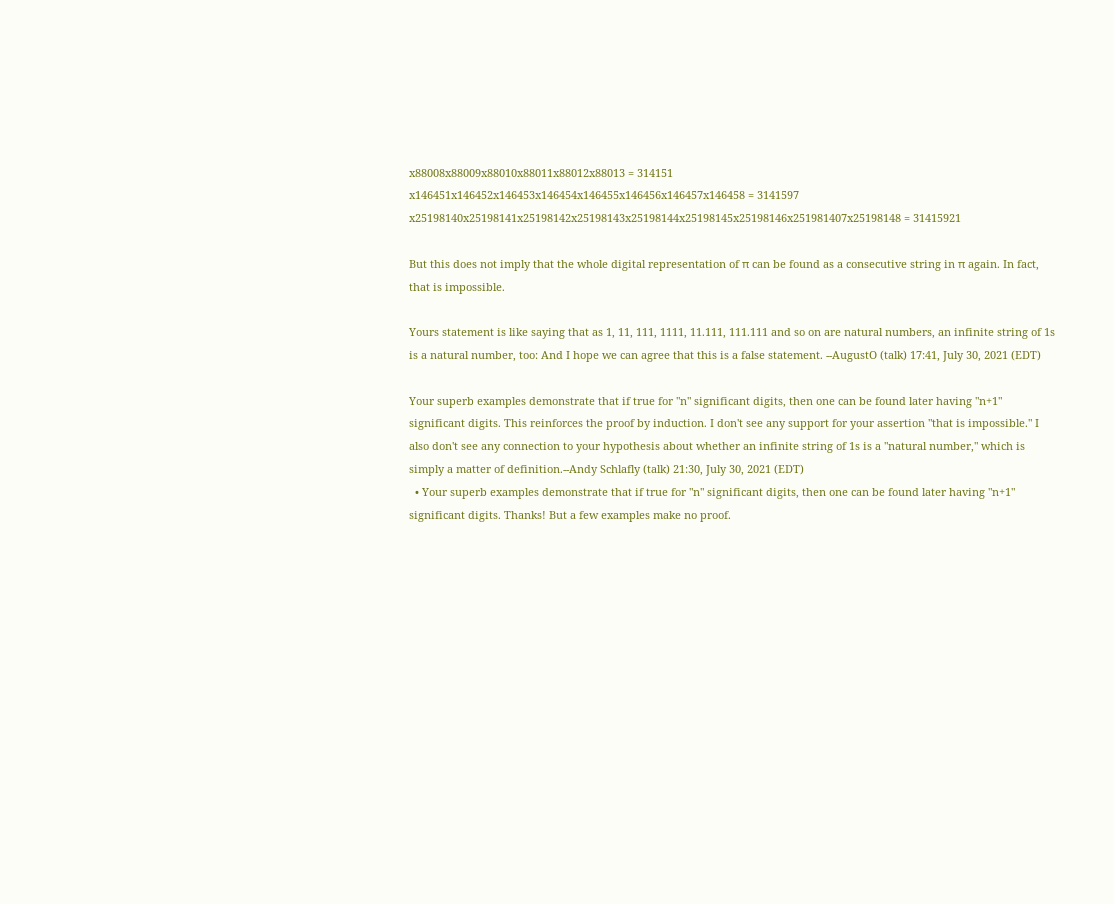x88008x88009x88010x88011x88012x88013 = 314151
x146451x146452x146453x146454x146455x146456x146457x146458 = 3141597
x25198140x25198141x25198142x25198143x25198144x25198145x25198146x251981407x25198148 = 31415921

But this does not imply that the whole digital representation of π can be found as a consecutive string in π again. In fact, that is impossible.

Yours statement is like saying that as 1, 11, 111, 1111, 11.111, 111.111 and so on are natural numbers, an infinite string of 1s is a natural number, too: And I hope we can agree that this is a false statement. --AugustO (talk) 17:41, July 30, 2021 (EDT)

Your superb examples demonstrate that if true for "n" significant digits, then one can be found later having "n+1" significant digits. This reinforces the proof by induction. I don't see any support for your assertion "that is impossible." I also don't see any connection to your hypothesis about whether an infinite string of 1s is a "natural number," which is simply a matter of definition.--Andy Schlafly (talk) 21:30, July 30, 2021 (EDT)
  • Your superb examples demonstrate that if true for "n" significant digits, then one can be found later having "n+1" significant digits. Thanks! But a few examples make no proof.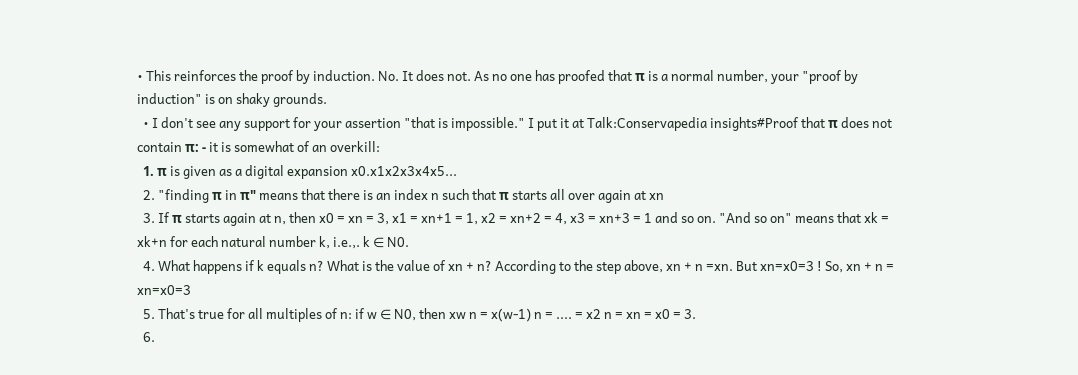• This reinforces the proof by induction. No. It does not. As no one has proofed that π is a normal number, your "proof by induction" is on shaky grounds.
  • I don't see any support for your assertion "that is impossible." I put it at Talk:Conservapedia insights#Proof that π does not contain π: - it is somewhat of an overkill:
  1. π is given as a digital expansion x0.x1x2x3x4x5...
  2. "finding π in π" means that there is an index n such that π starts all over again at xn
  3. If π starts again at n, then x0 = xn = 3, x1 = xn+1 = 1, x2 = xn+2 = 4, x3 = xn+3 = 1 and so on. "And so on" means that xk = xk+n for each natural number k, i.e.,. k ∈ N0.
  4. What happens if k equals n? What is the value of xn + n? According to the step above, xn + n =xn. But xn=x0=3 ! So, xn + n = xn=x0=3
  5. That's true for all multiples of n: if w ∈ N0, then xw n = x(w-1) n = .... = x2 n = xn = x0 = 3.
  6.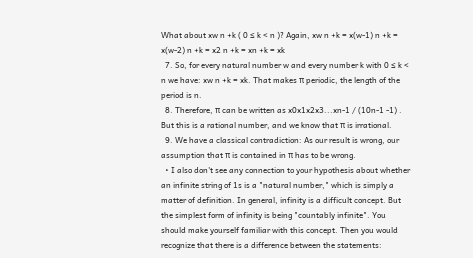What about xw n +k ( 0 ≤ k < n )? Again, xw n +k = x(w-1) n +k = x(w-2) n +k = x2 n +k = xn +k = xk
  7. So, for every natural number w and every number k with 0 ≤ k < n we have: xw n +k = xk. That makes π periodic, the length of the period is n.
  8. Therefore, π can be written as x0x1x2x3...xn-1 / (10n-1 -1) . But this is a rational number, and we know that π is irrational.
  9. We have a classical contradiction: As our result is wrong, our assumption that π is contained in π has to be wrong.
  • I also don't see any connection to your hypothesis about whether an infinite string of 1s is a "natural number," which is simply a matter of definition. In general, infinity is a difficult concept. But the simplest form of infinity is being "countably infinite". You should make yourself familiar with this concept. Then you would recognize that there is a difference between the statements: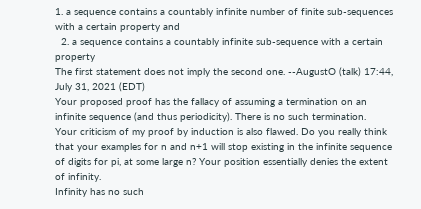1. a sequence contains a countably infinite number of finite sub-sequences with a certain property and
  2. a sequence contains a countably infinite sub-sequence with a certain property
The first statement does not imply the second one. --AugustO (talk) 17:44, July 31, 2021 (EDT)
Your proposed proof has the fallacy of assuming a termination on an infinite sequence (and thus periodicity). There is no such termination.
Your criticism of my proof by induction is also flawed. Do you really think that your examples for n and n+1 will stop existing in the infinite sequence of digits for pi, at some large n? Your position essentially denies the extent of infinity.
Infinity has no such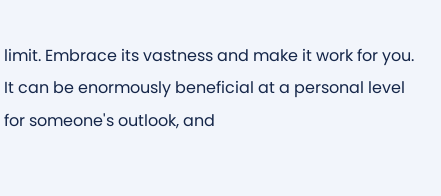limit. Embrace its vastness and make it work for you. It can be enormously beneficial at a personal level for someone's outlook, and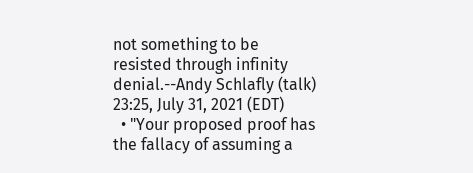not something to be resisted through infinity denial.--Andy Schlafly (talk) 23:25, July 31, 2021 (EDT)
  • "Your proposed proof has the fallacy of assuming a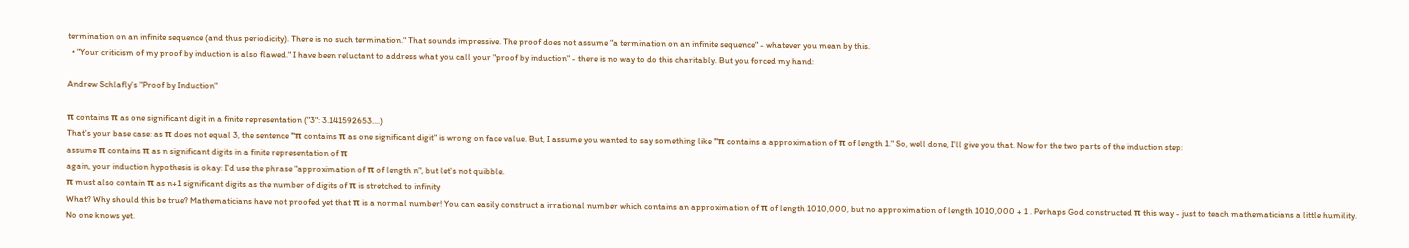termination on an infinite sequence (and thus periodicity). There is no such termination." That sounds impressive. The proof does not assume "a termination on an infinite sequence" - whatever you mean by this.
  • "Your criticism of my proof by induction is also flawed." I have been reluctant to address what you call your "proof by induction" - there is no way to do this charitably. But you forced my hand:

Andrew Schlafly's "Proof by Induction"

π contains π as one significant digit in a finite representation ("3": 3.141592653....)
That's your base case: as π does not equal 3, the sentence "π contains π as one significant digit" is wrong on face value. But, I assume you wanted to say something like "π contains a approximation of π of length 1." So, well done, I'll give you that. Now for the two parts of the induction step:
assume π contains π as n significant digits in a finite representation of π
again, your induction hypothesis is okay: I'd use the phrase "approximation of π of length n", but let's not quibble.
π must also contain π as n+1 significant digits as the number of digits of π is stretched to infinity
What? Why should this be true? Mathematicians have not proofed yet that π is a normal number! You can easily construct a irrational number which contains an approximation of π of length 1010,000, but no approximation of length 1010,000 + 1 . Perhaps God constructed π this way - just to teach mathematicians a little humility. No one knows yet.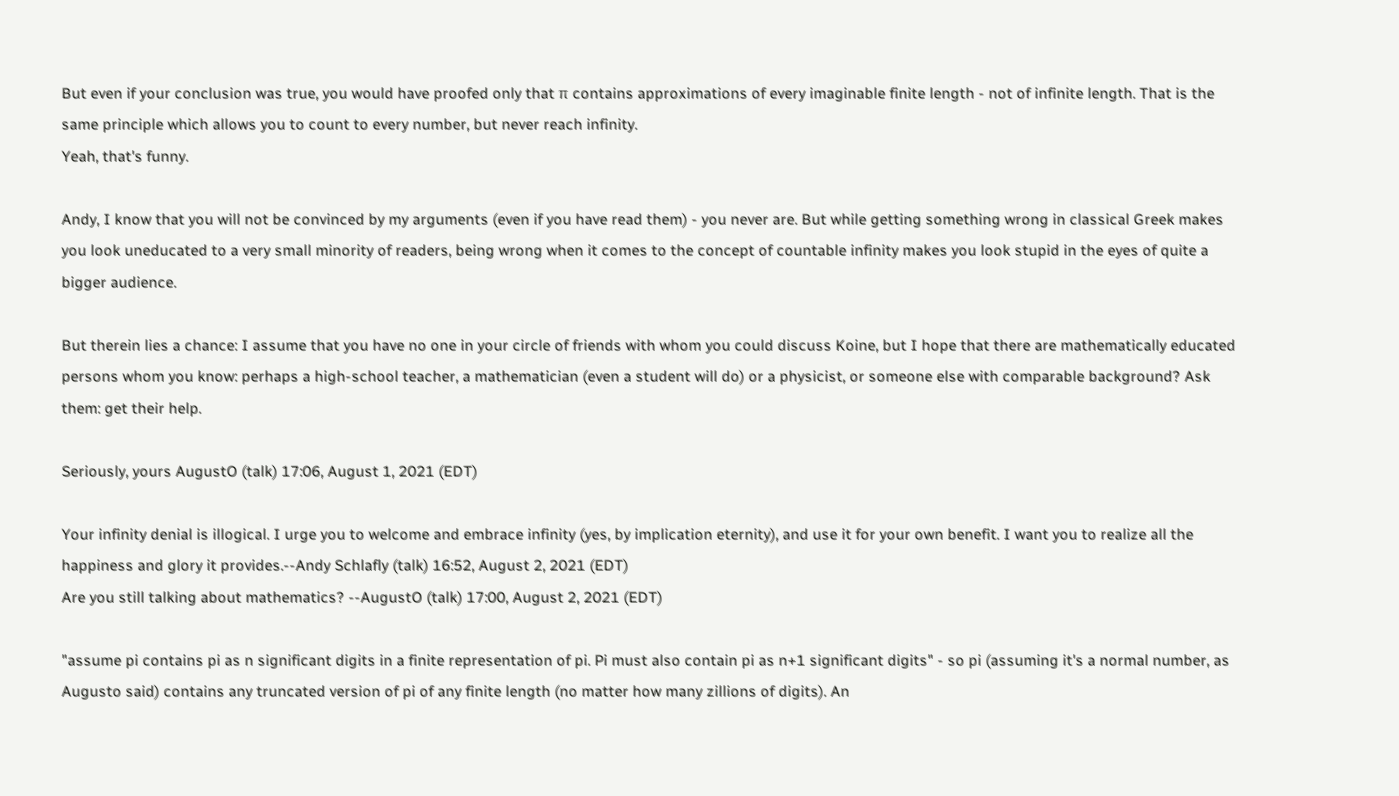But even if your conclusion was true, you would have proofed only that π contains approximations of every imaginable finite length - not of infinite length. That is the same principle which allows you to count to every number, but never reach infinity.
Yeah, that's funny.

Andy, I know that you will not be convinced by my arguments (even if you have read them) - you never are. But while getting something wrong in classical Greek makes you look uneducated to a very small minority of readers, being wrong when it comes to the concept of countable infinity makes you look stupid in the eyes of quite a bigger audience.

But therein lies a chance: I assume that you have no one in your circle of friends with whom you could discuss Koine, but I hope that there are mathematically educated persons whom you know: perhaps a high-school teacher, a mathematician (even a student will do) or a physicist, or someone else with comparable background? Ask them: get their help.

Seriously, yours AugustO (talk) 17:06, August 1, 2021 (EDT)

Your infinity denial is illogical. I urge you to welcome and embrace infinity (yes, by implication eternity), and use it for your own benefit. I want you to realize all the happiness and glory it provides.--Andy Schlafly (talk) 16:52, August 2, 2021 (EDT)
Are you still talking about mathematics? --AugustO (talk) 17:00, August 2, 2021 (EDT)

"assume pi contains pi as n significant digits in a finite representation of pi. Pi must also contain pi as n+1 significant digits" - so pi (assuming it's a normal number, as Augusto said) contains any truncated version of pi of any finite length (no matter how many zillions of digits). An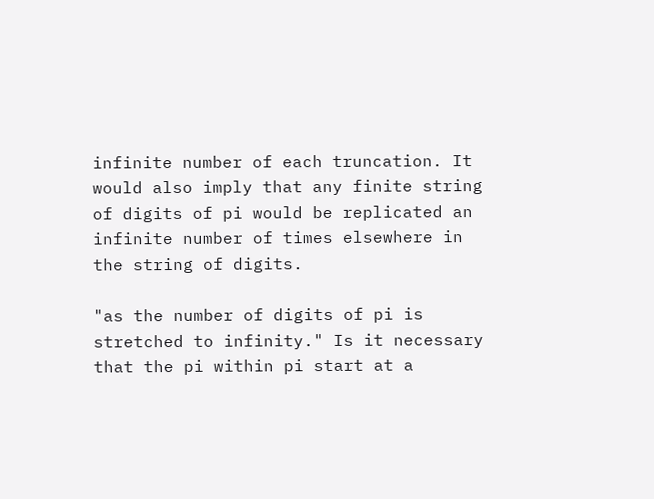infinite number of each truncation. It would also imply that any finite string of digits of pi would be replicated an infinite number of times elsewhere in the string of digits.

"as the number of digits of pi is stretched to infinity." Is it necessary that the pi within pi start at a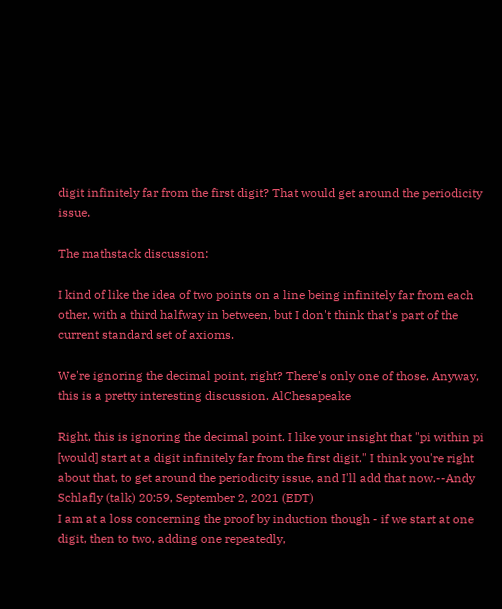digit infinitely far from the first digit? That would get around the periodicity issue.

The mathstack discussion:

I kind of like the idea of two points on a line being infinitely far from each other, with a third halfway in between, but I don't think that's part of the current standard set of axioms.

We're ignoring the decimal point, right? There's only one of those. Anyway, this is a pretty interesting discussion. AlChesapeake

Right, this is ignoring the decimal point. I like your insight that "pi within pi [would] start at a digit infinitely far from the first digit." I think you're right about that, to get around the periodicity issue, and I'll add that now.--Andy Schlafly (talk) 20:59, September 2, 2021 (EDT)
I am at a loss concerning the proof by induction though - if we start at one digit, then to two, adding one repeatedly,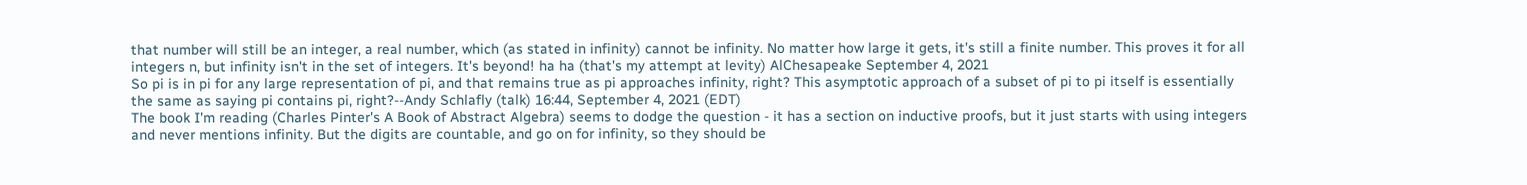that number will still be an integer, a real number, which (as stated in infinity) cannot be infinity. No matter how large it gets, it's still a finite number. This proves it for all integers n, but infinity isn't in the set of integers. It's beyond! ha ha (that's my attempt at levity) AlChesapeake September 4, 2021
So pi is in pi for any large representation of pi, and that remains true as pi approaches infinity, right? This asymptotic approach of a subset of pi to pi itself is essentially the same as saying pi contains pi, right?--Andy Schlafly (talk) 16:44, September 4, 2021 (EDT)
The book I'm reading (Charles Pinter's A Book of Abstract Algebra) seems to dodge the question - it has a section on inductive proofs, but it just starts with using integers and never mentions infinity. But the digits are countable, and go on for infinity, so they should be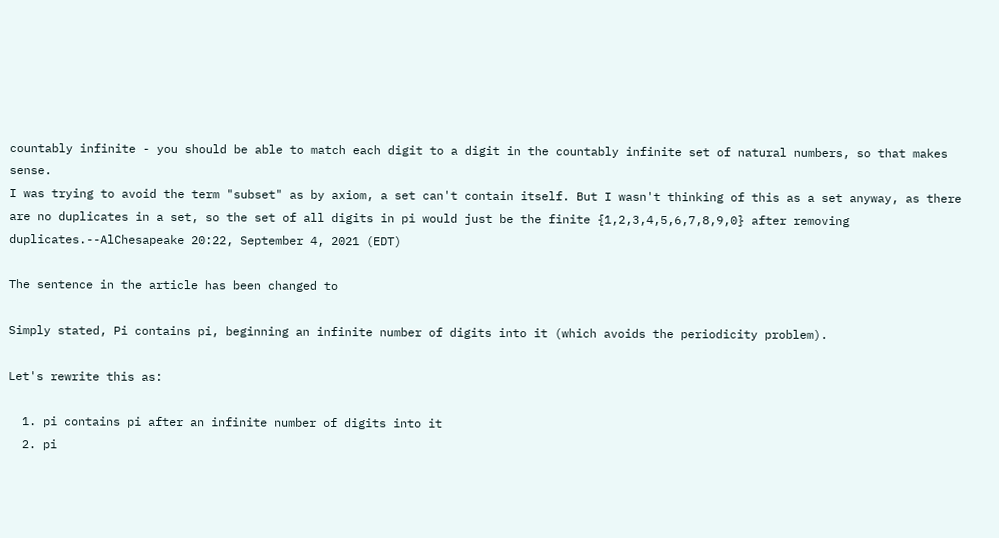countably infinite - you should be able to match each digit to a digit in the countably infinite set of natural numbers, so that makes sense.
I was trying to avoid the term "subset" as by axiom, a set can't contain itself. But I wasn't thinking of this as a set anyway, as there are no duplicates in a set, so the set of all digits in pi would just be the finite {1,2,3,4,5,6,7,8,9,0} after removing duplicates.--AlChesapeake 20:22, September 4, 2021 (EDT)

The sentence in the article has been changed to

Simply stated, Pi contains pi, beginning an infinite number of digits into it (which avoids the periodicity problem).

Let's rewrite this as:

  1. pi contains pi after an infinite number of digits into it
  2. pi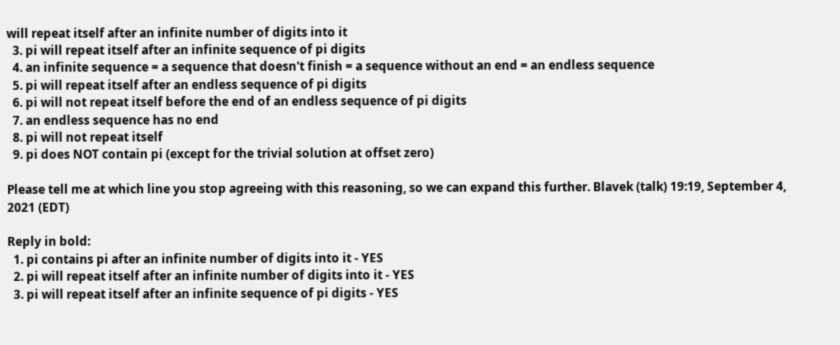will repeat itself after an infinite number of digits into it
  3. pi will repeat itself after an infinite sequence of pi digits
  4. an infinite sequence = a sequence that doesn't finish = a sequence without an end = an endless sequence
  5. pi will repeat itself after an endless sequence of pi digits
  6. pi will not repeat itself before the end of an endless sequence of pi digits
  7. an endless sequence has no end
  8. pi will not repeat itself
  9. pi does NOT contain pi (except for the trivial solution at offset zero)

Please tell me at which line you stop agreeing with this reasoning, so we can expand this further. Blavek (talk) 19:19, September 4, 2021 (EDT)

Reply in bold:
  1. pi contains pi after an infinite number of digits into it - YES
  2. pi will repeat itself after an infinite number of digits into it - YES
  3. pi will repeat itself after an infinite sequence of pi digits - YES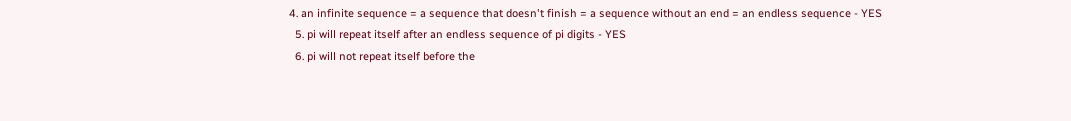4. an infinite sequence = a sequence that doesn't finish = a sequence without an end = an endless sequence - YES
  5. pi will repeat itself after an endless sequence of pi digits - YES
  6. pi will not repeat itself before the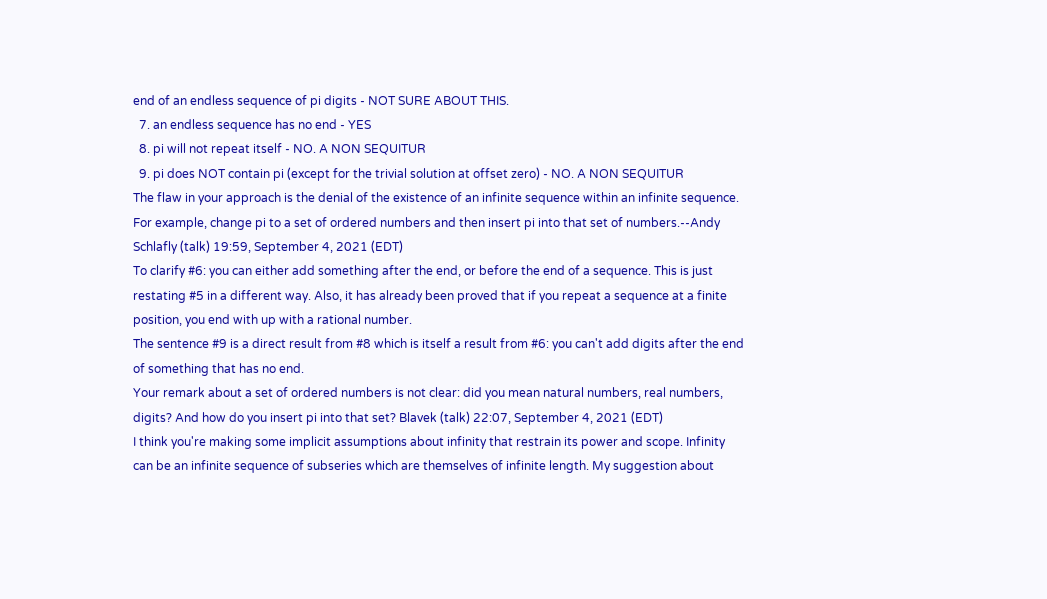end of an endless sequence of pi digits - NOT SURE ABOUT THIS.
  7. an endless sequence has no end - YES
  8. pi will not repeat itself - NO. A NON SEQUITUR
  9. pi does NOT contain pi (except for the trivial solution at offset zero) - NO. A NON SEQUITUR
The flaw in your approach is the denial of the existence of an infinite sequence within an infinite sequence. For example, change pi to a set of ordered numbers and then insert pi into that set of numbers.--Andy Schlafly (talk) 19:59, September 4, 2021 (EDT)
To clarify #6: you can either add something after the end, or before the end of a sequence. This is just restating #5 in a different way. Also, it has already been proved that if you repeat a sequence at a finite position, you end with up with a rational number.
The sentence #9 is a direct result from #8 which is itself a result from #6: you can't add digits after the end of something that has no end.
Your remark about a set of ordered numbers is not clear: did you mean natural numbers, real numbers, digits? And how do you insert pi into that set? Blavek (talk) 22:07, September 4, 2021 (EDT)
I think you're making some implicit assumptions about infinity that restrain its power and scope. Infinity can be an infinite sequence of subseries which are themselves of infinite length. My suggestion about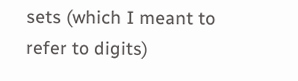sets (which I meant to refer to digits)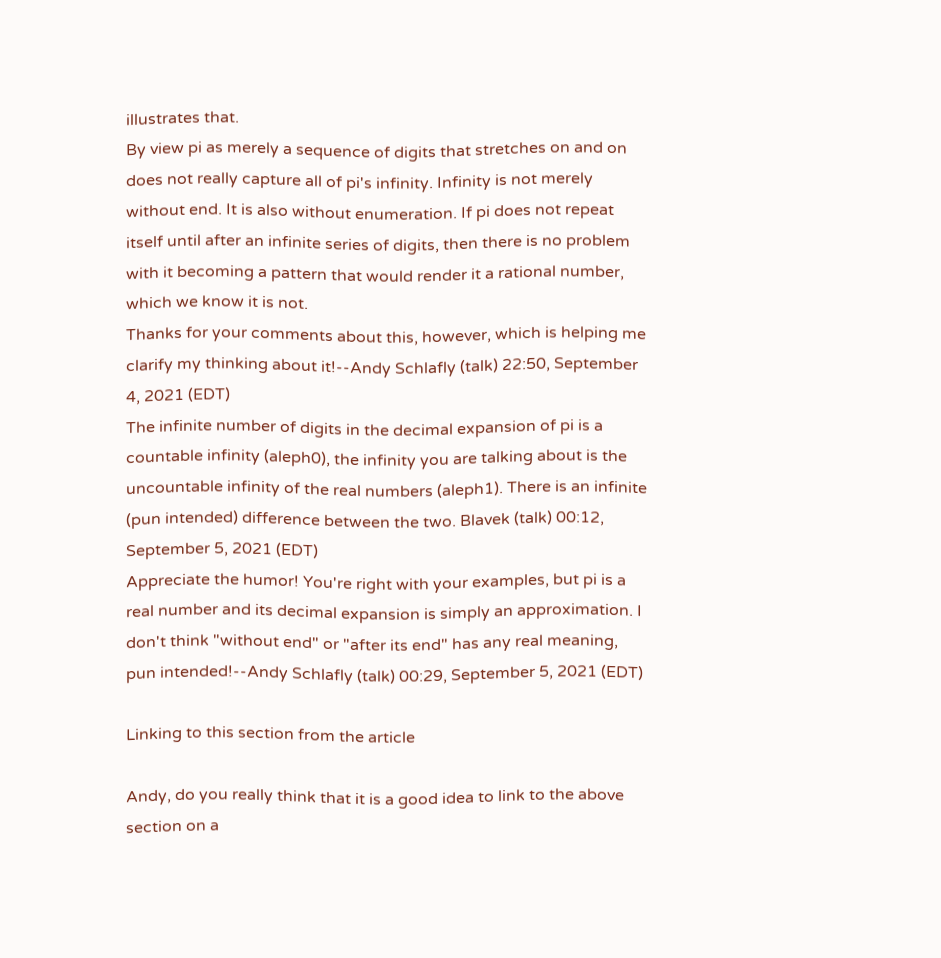illustrates that.
By view pi as merely a sequence of digits that stretches on and on does not really capture all of pi's infinity. Infinity is not merely without end. It is also without enumeration. If pi does not repeat itself until after an infinite series of digits, then there is no problem with it becoming a pattern that would render it a rational number, which we know it is not.
Thanks for your comments about this, however, which is helping me clarify my thinking about it!--Andy Schlafly (talk) 22:50, September 4, 2021 (EDT)
The infinite number of digits in the decimal expansion of pi is a countable infinity (aleph0), the infinity you are talking about is the uncountable infinity of the real numbers (aleph1). There is an infinite (pun intended) difference between the two. Blavek (talk) 00:12, September 5, 2021 (EDT)
Appreciate the humor! You're right with your examples, but pi is a real number and its decimal expansion is simply an approximation. I don't think "without end" or "after its end" has any real meaning, pun intended!--Andy Schlafly (talk) 00:29, September 5, 2021 (EDT)

Linking to this section from the article

Andy, do you really think that it is a good idea to link to the above section on a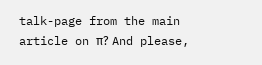talk-page from the main article on π? And please,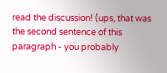read the discussion! (ups, that was the second sentence of this paragraph - you probably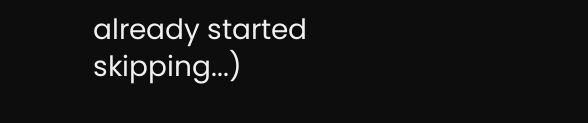already started skipping...)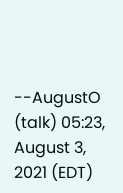--AugustO (talk) 05:23, August 3, 2021 (EDT)